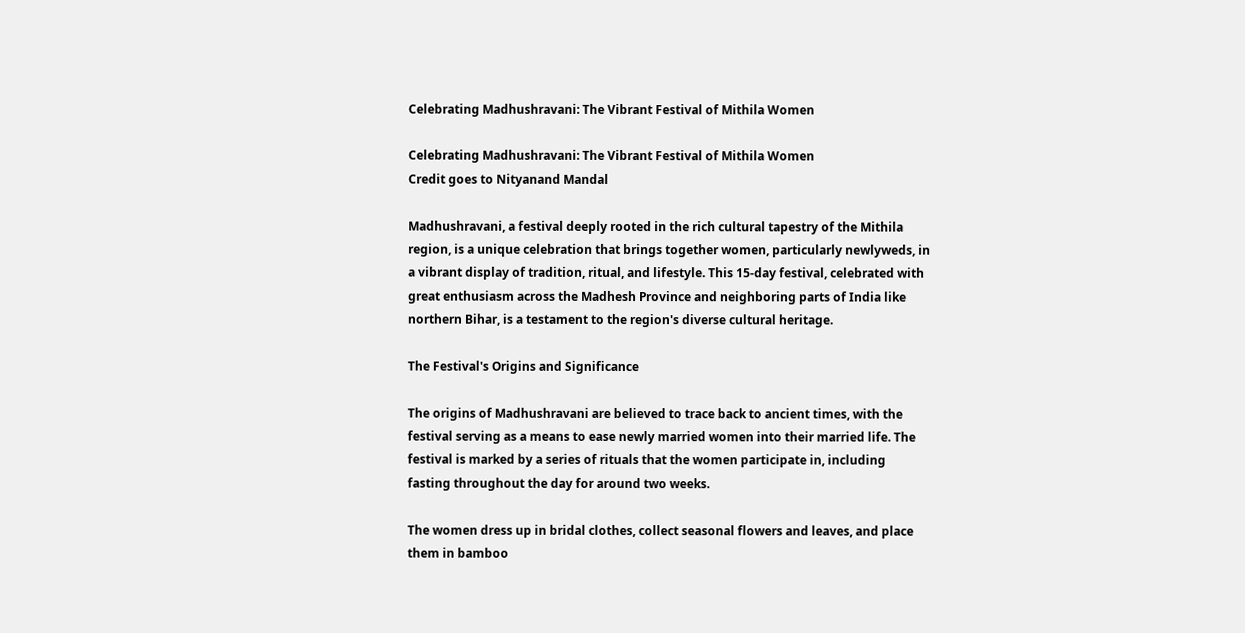Celebrating Madhushravani: The Vibrant Festival of Mithila Women

Celebrating Madhushravani: The Vibrant Festival of Mithila Women
Credit goes to Nityanand Mandal

Madhushravani, a festival deeply rooted in the rich cultural tapestry of the Mithila region, is a unique celebration that brings together women, particularly newlyweds, in a vibrant display of tradition, ritual, and lifestyle. This 15-day festival, celebrated with great enthusiasm across the Madhesh Province and neighboring parts of India like northern Bihar, is a testament to the region's diverse cultural heritage.

The Festival's Origins and Significance

The origins of Madhushravani are believed to trace back to ancient times, with the festival serving as a means to ease newly married women into their married life. The festival is marked by a series of rituals that the women participate in, including fasting throughout the day for around two weeks.

The women dress up in bridal clothes, collect seasonal flowers and leaves, and place them in bamboo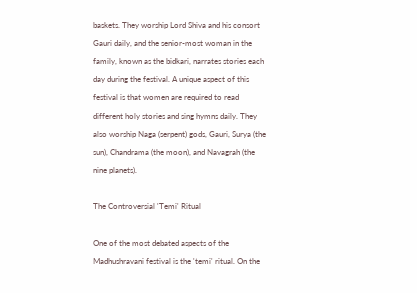baskets. They worship Lord Shiva and his consort Gauri daily, and the senior-most woman in the family, known as the bidkari, narrates stories each day during the festival. A unique aspect of this festival is that women are required to read different holy stories and sing hymns daily. They also worship Naga (serpent) gods, Gauri, Surya (the sun), Chandrama (the moon), and Navagrah (the nine planets).

The Controversial 'Temi' Ritual

One of the most debated aspects of the Madhushravani festival is the 'temi' ritual. On the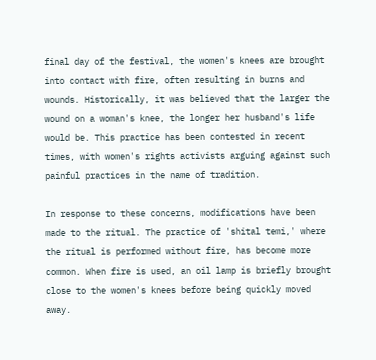final day of the festival, the women's knees are brought into contact with fire, often resulting in burns and wounds. Historically, it was believed that the larger the wound on a woman's knee, the longer her husband's life would be. This practice has been contested in recent times, with women's rights activists arguing against such painful practices in the name of tradition.

In response to these concerns, modifications have been made to the ritual. The practice of 'shital temi,' where the ritual is performed without fire, has become more common. When fire is used, an oil lamp is briefly brought close to the women's knees before being quickly moved away.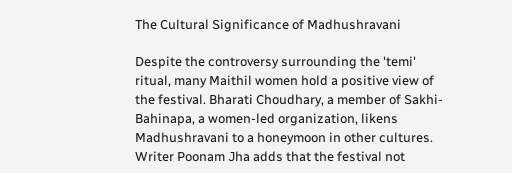The Cultural Significance of Madhushravani

Despite the controversy surrounding the 'temi' ritual, many Maithil women hold a positive view of the festival. Bharati Choudhary, a member of Sakhi-Bahinapa, a women-led organization, likens Madhushravani to a honeymoon in other cultures. Writer Poonam Jha adds that the festival not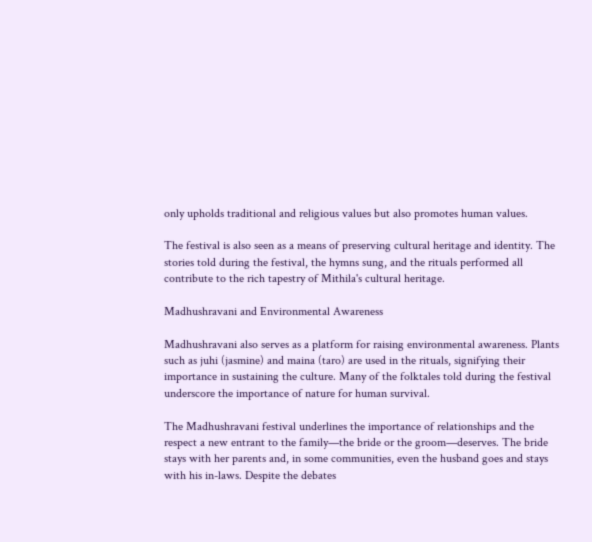only upholds traditional and religious values but also promotes human values.

The festival is also seen as a means of preserving cultural heritage and identity. The stories told during the festival, the hymns sung, and the rituals performed all contribute to the rich tapestry of Mithila's cultural heritage.

Madhushravani and Environmental Awareness

Madhushravani also serves as a platform for raising environmental awareness. Plants such as juhi (jasmine) and maina (taro) are used in the rituals, signifying their importance in sustaining the culture. Many of the folktales told during the festival underscore the importance of nature for human survival.

The Madhushravani festival underlines the importance of relationships and the respect a new entrant to the family—the bride or the groom—deserves. The bride stays with her parents and, in some communities, even the husband goes and stays with his in-laws. Despite the debates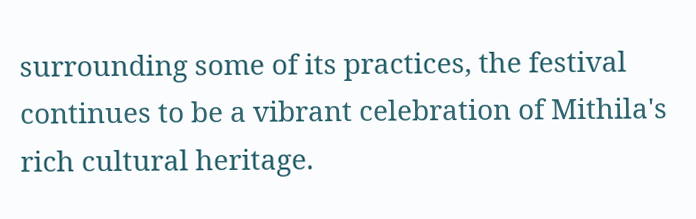surrounding some of its practices, the festival continues to be a vibrant celebration of Mithila's rich cultural heritage.